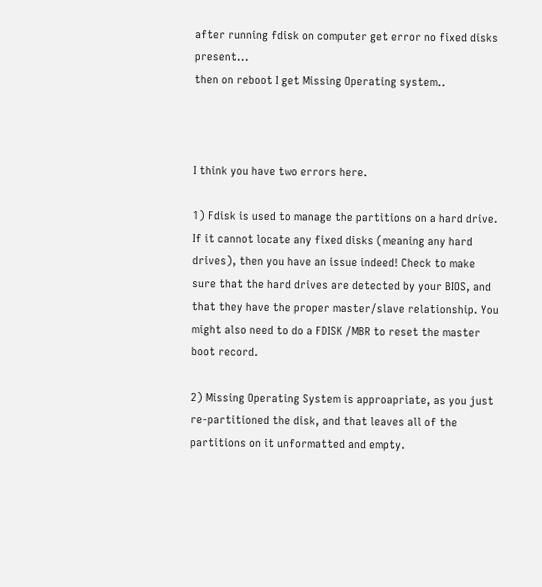after running fdisk on computer get error no fixed disks present...
then on reboot I get Missing Operating system..



I think you have two errors here.

1) Fdisk is used to manage the partitions on a hard drive. If it cannot locate any fixed disks (meaning any hard drives), then you have an issue indeed! Check to make sure that the hard drives are detected by your BIOS, and that they have the proper master/slave relationship. You might also need to do a FDISK /MBR to reset the master boot record.

2) Missing Operating System is approapriate, as you just re-partitioned the disk, and that leaves all of the partitions on it unformatted and empty.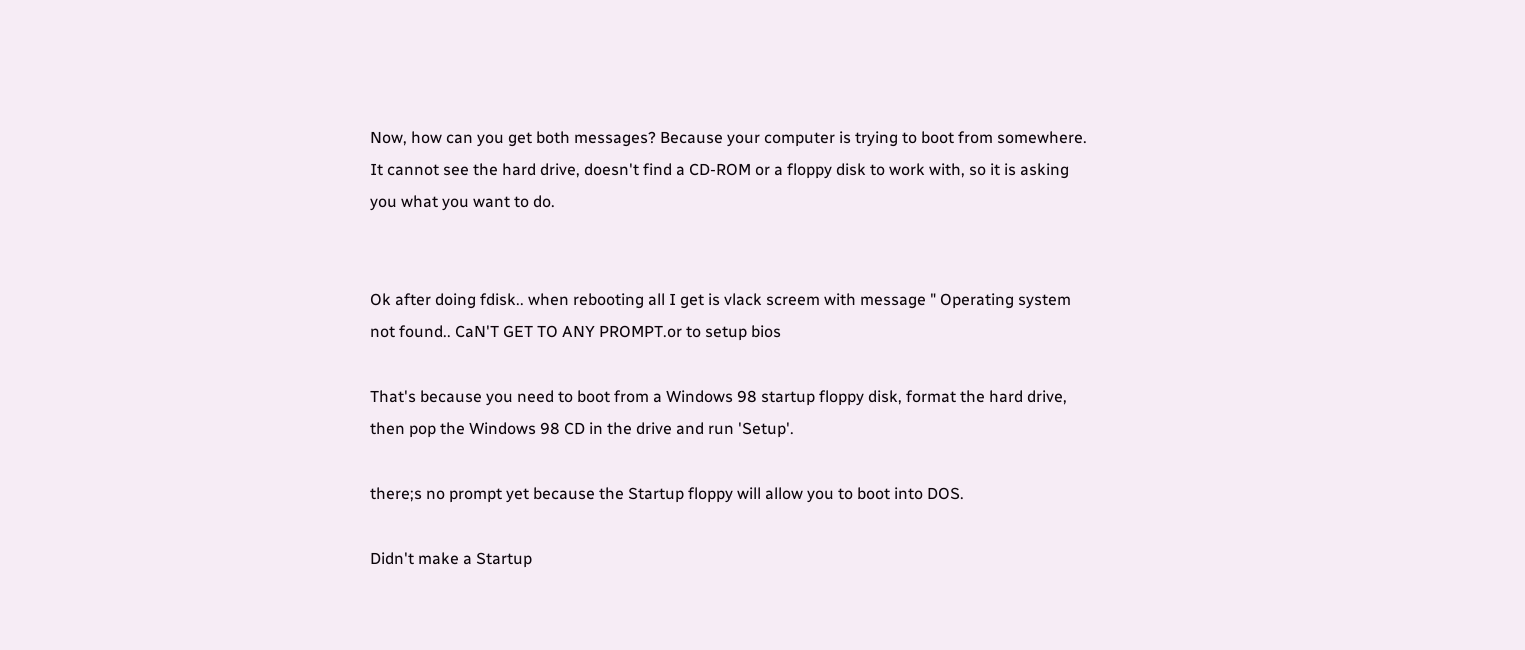Now, how can you get both messages? Because your computer is trying to boot from somewhere. It cannot see the hard drive, doesn't find a CD-ROM or a floppy disk to work with, so it is asking you what you want to do.


Ok after doing fdisk.. when rebooting all I get is vlack screem with message " Operating system not found.. CaN'T GET TO ANY PROMPT.or to setup bios

That's because you need to boot from a Windows 98 startup floppy disk, format the hard drive, then pop the Windows 98 CD in the drive and run 'Setup'.

there;s no prompt yet because the Startup floppy will allow you to boot into DOS.

Didn't make a Startup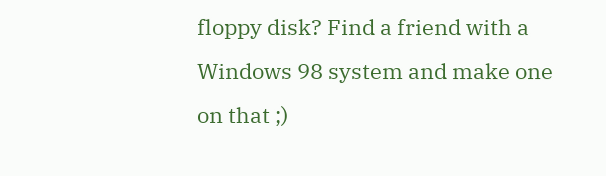floppy disk? Find a friend with a Windows 98 system and make one on that ;)